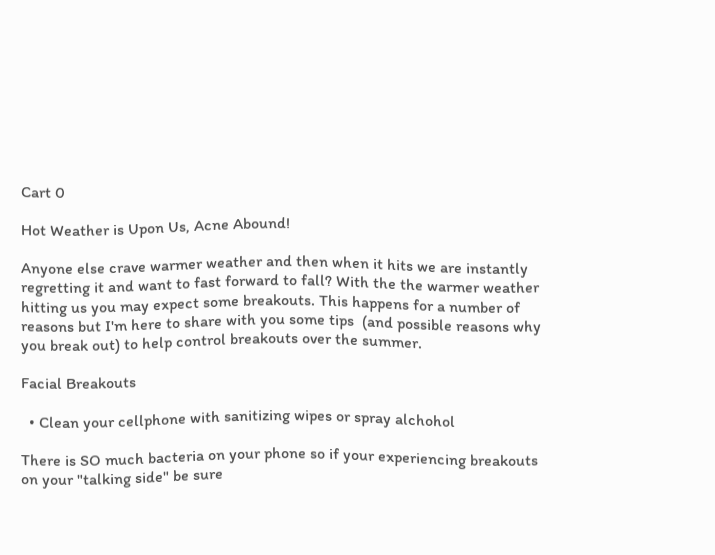Cart 0

Hot Weather is Upon Us, Acne Abound!

Anyone else crave warmer weather and then when it hits we are instantly regretting it and want to fast forward to fall? With the the warmer weather hitting us you may expect some breakouts. This happens for a number of reasons but I'm here to share with you some tips  (and possible reasons why you break out) to help control breakouts over the summer.

Facial Breakouts

  • Clean your cellphone with sanitizing wipes or spray alchohol

There is SO much bacteria on your phone so if your experiencing breakouts on your "talking side" be sure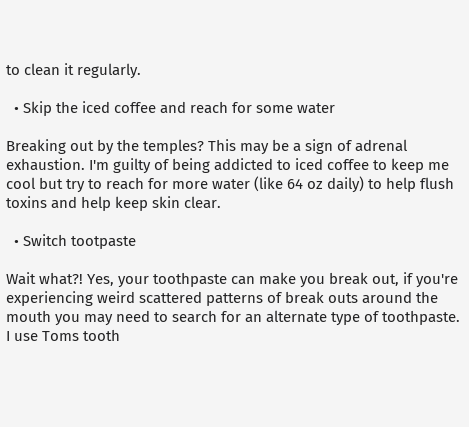to clean it regularly.

  • Skip the iced coffee and reach for some water

Breaking out by the temples? This may be a sign of adrenal exhaustion. I'm guilty of being addicted to iced coffee to keep me cool but try to reach for more water (like 64 oz daily) to help flush toxins and help keep skin clear.

  • Switch tootpaste

Wait what?! Yes, your toothpaste can make you break out, if you're experiencing weird scattered patterns of break outs around the mouth you may need to search for an alternate type of toothpaste. I use Toms tooth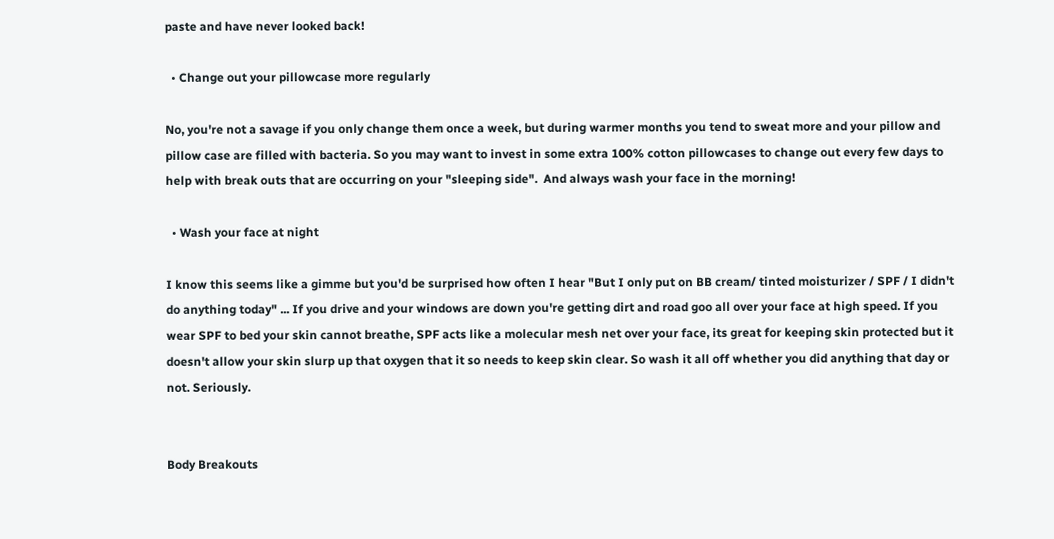paste and have never looked back!

  • Change out your pillowcase more regularly

No, you're not a savage if you only change them once a week, but during warmer months you tend to sweat more and your pillow and pillow case are filled with bacteria. So you may want to invest in some extra 100% cotton pillowcases to change out every few days to help with break outs that are occurring on your "sleeping side".  And always wash your face in the morning!

  • Wash your face at night

I know this seems like a gimme but you'd be surprised how often I hear "But I only put on BB cream/ tinted moisturizer / SPF / I didn't do anything today" ... If you drive and your windows are down you're getting dirt and road goo all over your face at high speed. If you wear SPF to bed your skin cannot breathe, SPF acts like a molecular mesh net over your face, its great for keeping skin protected but it doesn't allow your skin slurp up that oxygen that it so needs to keep skin clear. So wash it all off whether you did anything that day or not. Seriously.


Body Breakouts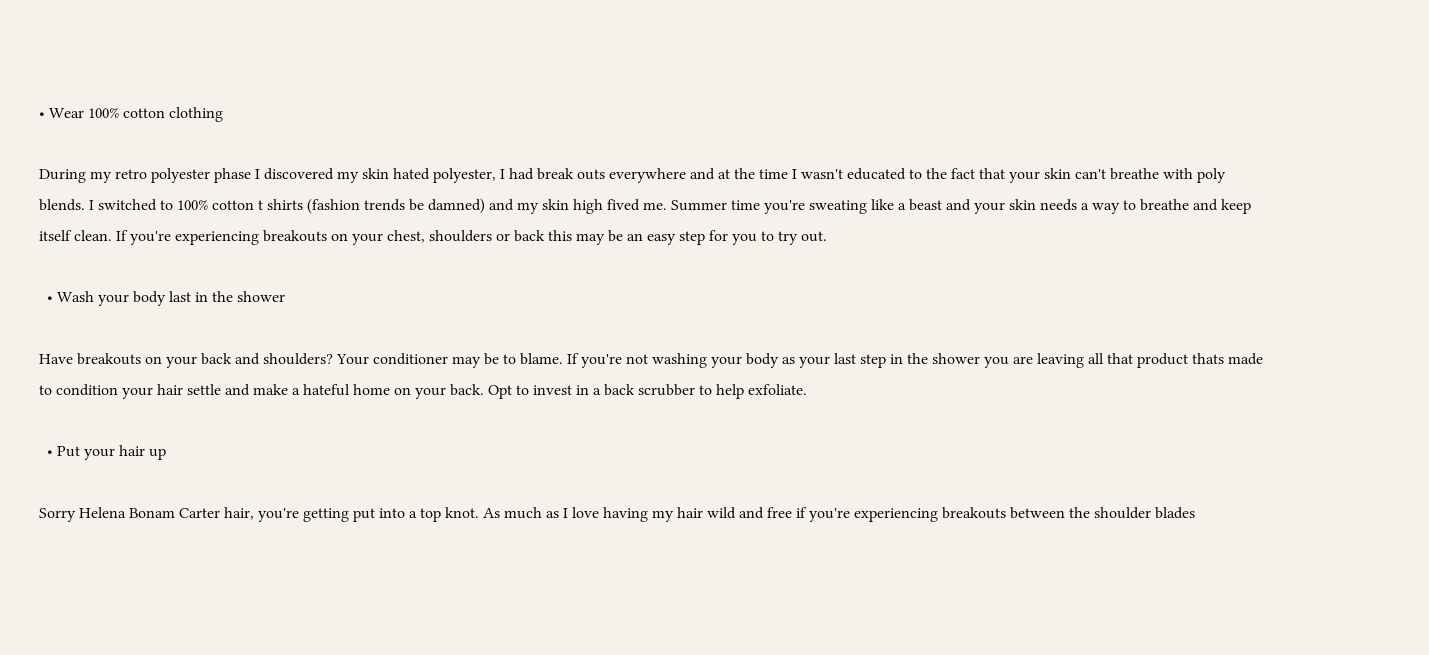• Wear 100% cotton clothing

During my retro polyester phase I discovered my skin hated polyester, I had break outs everywhere and at the time I wasn't educated to the fact that your skin can't breathe with poly blends. I switched to 100% cotton t shirts (fashion trends be damned) and my skin high fived me. Summer time you're sweating like a beast and your skin needs a way to breathe and keep itself clean. If you're experiencing breakouts on your chest, shoulders or back this may be an easy step for you to try out.

  • Wash your body last in the shower

Have breakouts on your back and shoulders? Your conditioner may be to blame. If you're not washing your body as your last step in the shower you are leaving all that product thats made to condition your hair settle and make a hateful home on your back. Opt to invest in a back scrubber to help exfoliate.

  • Put your hair up

Sorry Helena Bonam Carter hair, you're getting put into a top knot. As much as I love having my hair wild and free if you're experiencing breakouts between the shoulder blades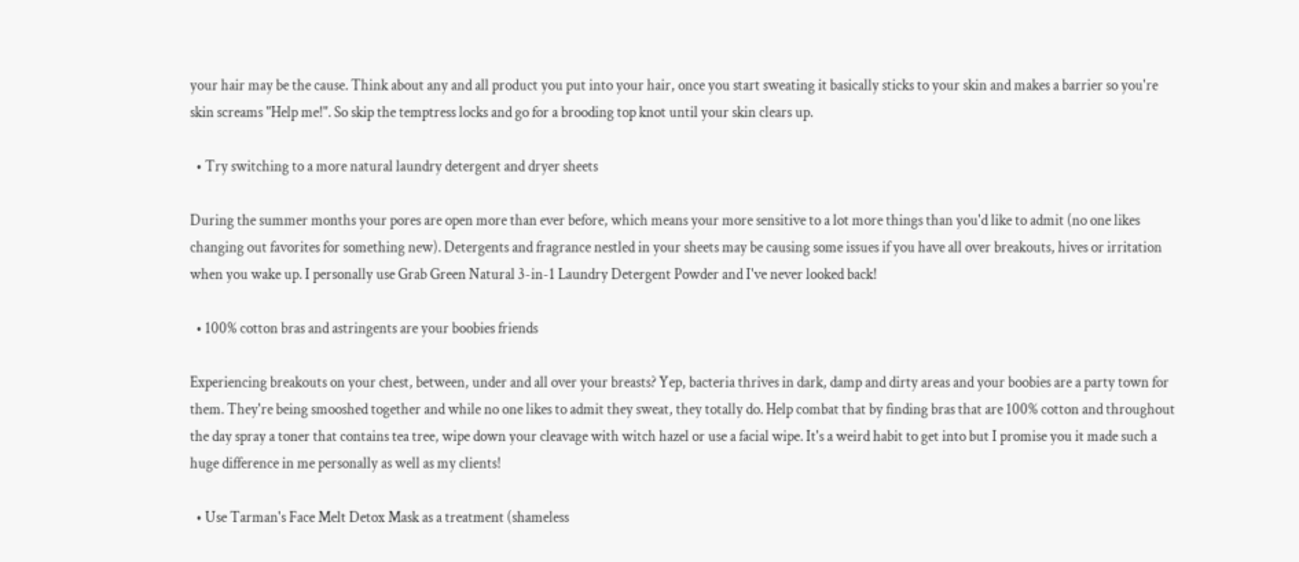your hair may be the cause. Think about any and all product you put into your hair, once you start sweating it basically sticks to your skin and makes a barrier so you're skin screams "Help me!". So skip the temptress locks and go for a brooding top knot until your skin clears up.

  • Try switching to a more natural laundry detergent and dryer sheets

During the summer months your pores are open more than ever before, which means your more sensitive to a lot more things than you'd like to admit (no one likes changing out favorites for something new). Detergents and fragrance nestled in your sheets may be causing some issues if you have all over breakouts, hives or irritation when you wake up. I personally use Grab Green Natural 3-in-1 Laundry Detergent Powder and I've never looked back!

  • 100% cotton bras and astringents are your boobies friends

Experiencing breakouts on your chest, between, under and all over your breasts? Yep, bacteria thrives in dark, damp and dirty areas and your boobies are a party town for them. They're being smooshed together and while no one likes to admit they sweat, they totally do. Help combat that by finding bras that are 100% cotton and throughout the day spray a toner that contains tea tree, wipe down your cleavage with witch hazel or use a facial wipe. It's a weird habit to get into but I promise you it made such a huge difference in me personally as well as my clients!

  • Use Tarman's Face Melt Detox Mask as a treatment (shameless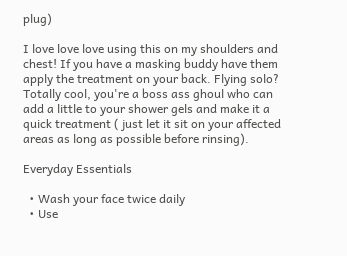plug)

I love love love using this on my shoulders and chest! If you have a masking buddy have them apply the treatment on your back. Flying solo? Totally cool, you're a boss ass ghoul who can add a little to your shower gels and make it a quick treatment ( just let it sit on your affected areas as long as possible before rinsing).

Everyday Essentials

  • Wash your face twice daily
  • Use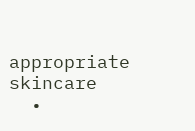appropriate skincare
  •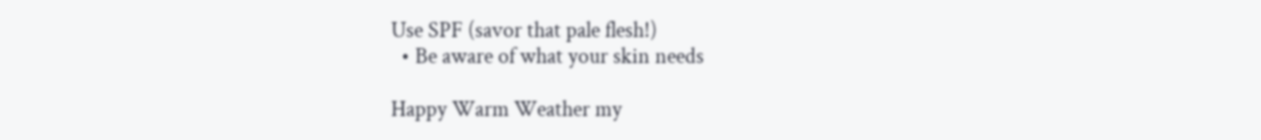Use SPF (savor that pale flesh!)
  • Be aware of what your skin needs

Happy Warm Weather my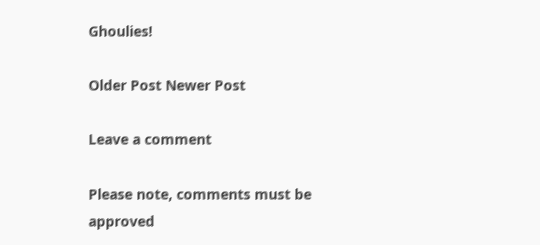Ghoulies!

Older Post Newer Post

Leave a comment

Please note, comments must be approved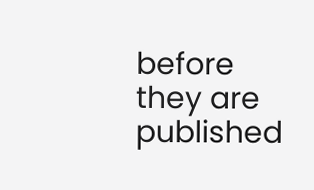before they are published